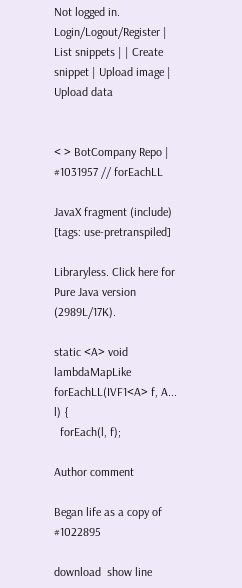Not logged in.  Login/Logout/Register | List snippets | | Create snippet | Upload image | Upload data


< > BotCompany Repo | #1031957 // forEachLL

JavaX fragment (include) [tags: use-pretranspiled]

Libraryless. Click here for Pure Java version (2989L/17K).

static <A> void lambdaMapLike forEachLL(IVF1<A> f, A... l) {
  forEach(l, f);

Author comment

Began life as a copy of #1022895

download  show line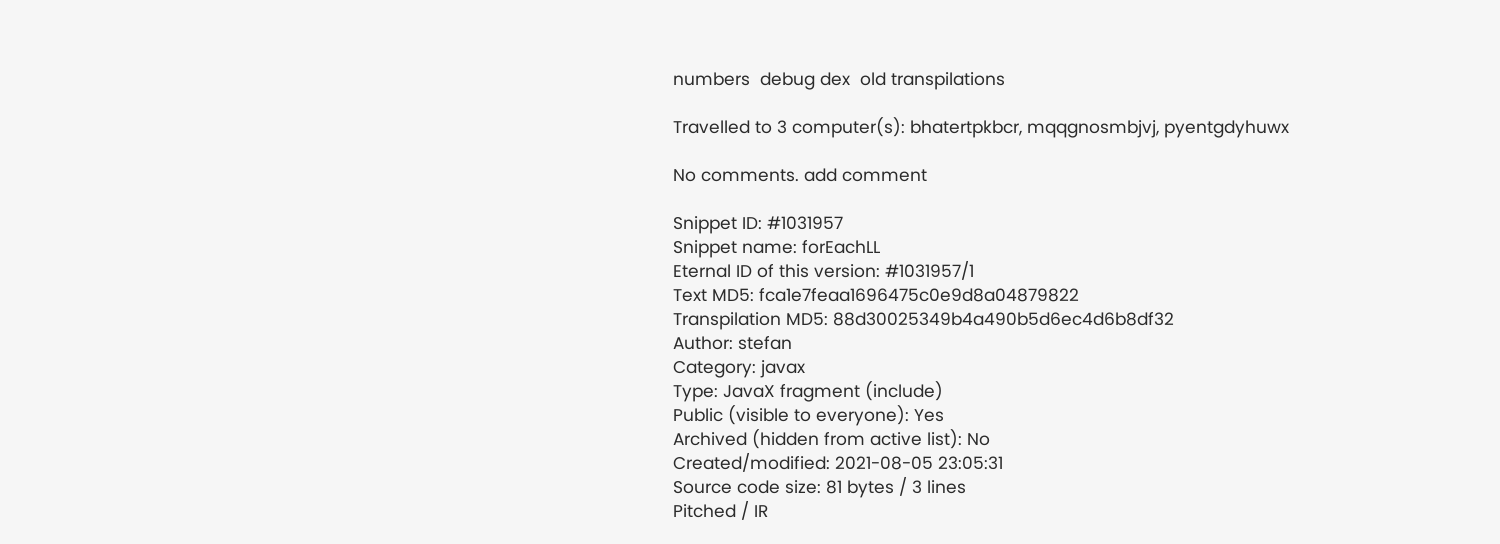numbers  debug dex  old transpilations

Travelled to 3 computer(s): bhatertpkbcr, mqqgnosmbjvj, pyentgdyhuwx

No comments. add comment

Snippet ID: #1031957
Snippet name: forEachLL
Eternal ID of this version: #1031957/1
Text MD5: fca1e7feaa1696475c0e9d8a04879822
Transpilation MD5: 88d30025349b4a490b5d6ec4d6b8df32
Author: stefan
Category: javax
Type: JavaX fragment (include)
Public (visible to everyone): Yes
Archived (hidden from active list): No
Created/modified: 2021-08-05 23:05:31
Source code size: 81 bytes / 3 lines
Pitched / IR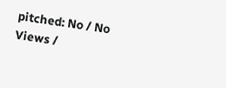pitched: No / No
Views /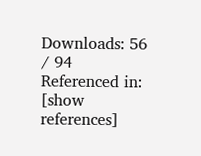Downloads: 56 / 94
Referenced in: [show references]